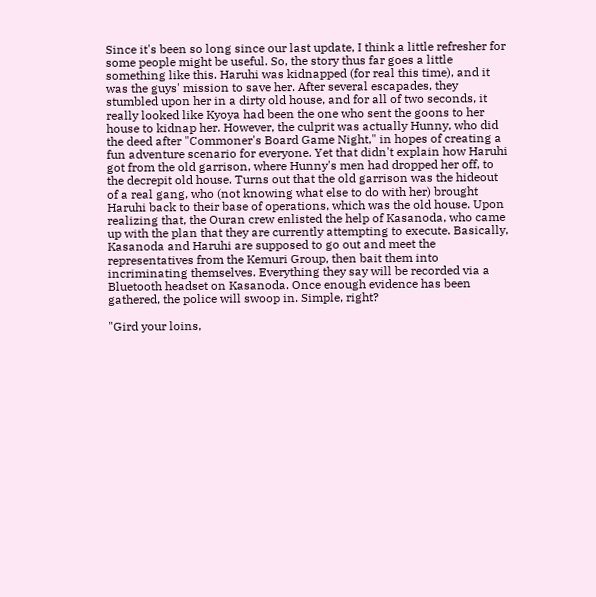Since it's been so long since our last update, I think a little refresher for some people might be useful. So, the story thus far goes a little something like this. Haruhi was kidnapped (for real this time), and it was the guys' mission to save her. After several escapades, they stumbled upon her in a dirty old house, and for all of two seconds, it really looked like Kyoya had been the one who sent the goons to her house to kidnap her. However, the culprit was actually Hunny, who did the deed after "Commoner's Board Game Night," in hopes of creating a fun adventure scenario for everyone. Yet that didn't explain how Haruhi got from the old garrison, where Hunny's men had dropped her off, to the decrepit old house. Turns out that the old garrison was the hideout of a real gang, who (not knowing what else to do with her) brought Haruhi back to their base of operations, which was the old house. Upon realizing that, the Ouran crew enlisted the help of Kasanoda, who came up with the plan that they are currently attempting to execute. Basically, Kasanoda and Haruhi are supposed to go out and meet the representatives from the Kemuri Group, then bait them into incriminating themselves. Everything they say will be recorded via a Bluetooth headset on Kasanoda. Once enough evidence has been gathered, the police will swoop in. Simple, right?

"Gird your loins,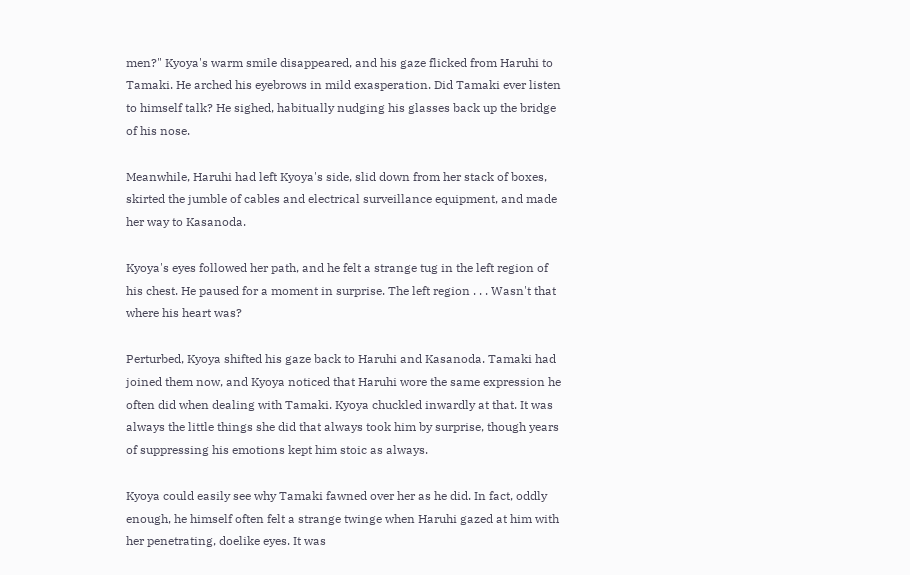men?" Kyoya's warm smile disappeared, and his gaze flicked from Haruhi to Tamaki. He arched his eyebrows in mild exasperation. Did Tamaki ever listen to himself talk? He sighed, habitually nudging his glasses back up the bridge of his nose.

Meanwhile, Haruhi had left Kyoya's side, slid down from her stack of boxes, skirted the jumble of cables and electrical surveillance equipment, and made her way to Kasanoda.

Kyoya's eyes followed her path, and he felt a strange tug in the left region of his chest. He paused for a moment in surprise. The left region . . . Wasn't that where his heart was?

Perturbed, Kyoya shifted his gaze back to Haruhi and Kasanoda. Tamaki had joined them now, and Kyoya noticed that Haruhi wore the same expression he often did when dealing with Tamaki. Kyoya chuckled inwardly at that. It was always the little things she did that always took him by surprise, though years of suppressing his emotions kept him stoic as always.

Kyoya could easily see why Tamaki fawned over her as he did. In fact, oddly enough, he himself often felt a strange twinge when Haruhi gazed at him with her penetrating, doelike eyes. It was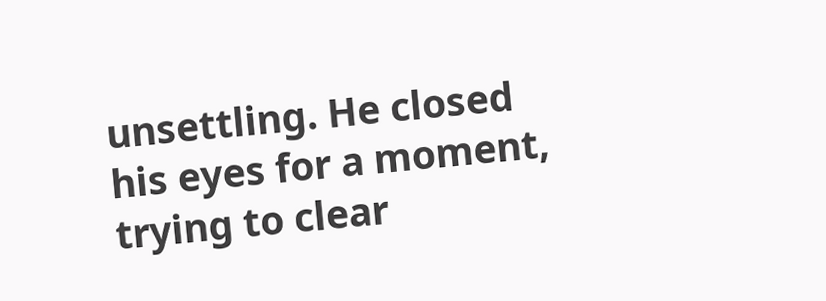unsettling. He closed his eyes for a moment, trying to clear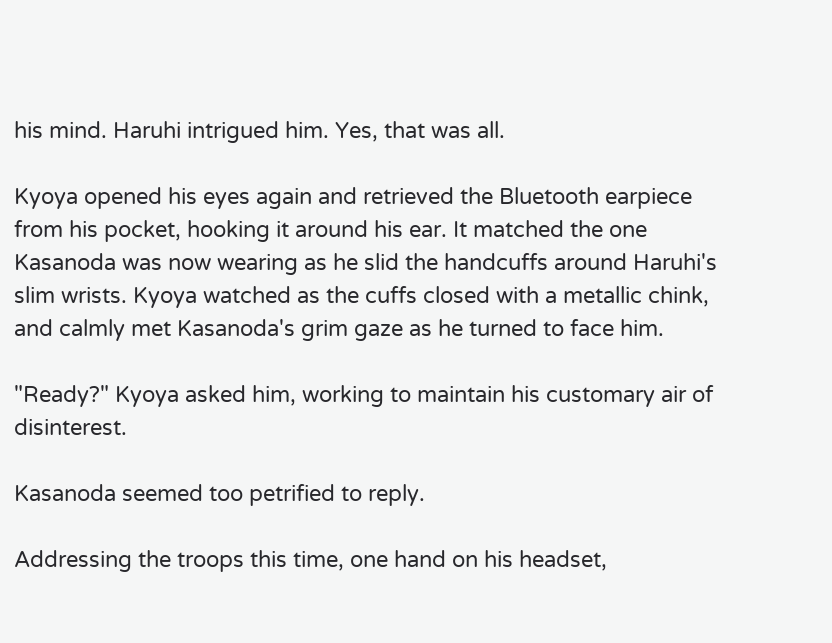his mind. Haruhi intrigued him. Yes, that was all.

Kyoya opened his eyes again and retrieved the Bluetooth earpiece from his pocket, hooking it around his ear. It matched the one Kasanoda was now wearing as he slid the handcuffs around Haruhi's slim wrists. Kyoya watched as the cuffs closed with a metallic chink, and calmly met Kasanoda's grim gaze as he turned to face him.

"Ready?" Kyoya asked him, working to maintain his customary air of disinterest.

Kasanoda seemed too petrified to reply.

Addressing the troops this time, one hand on his headset,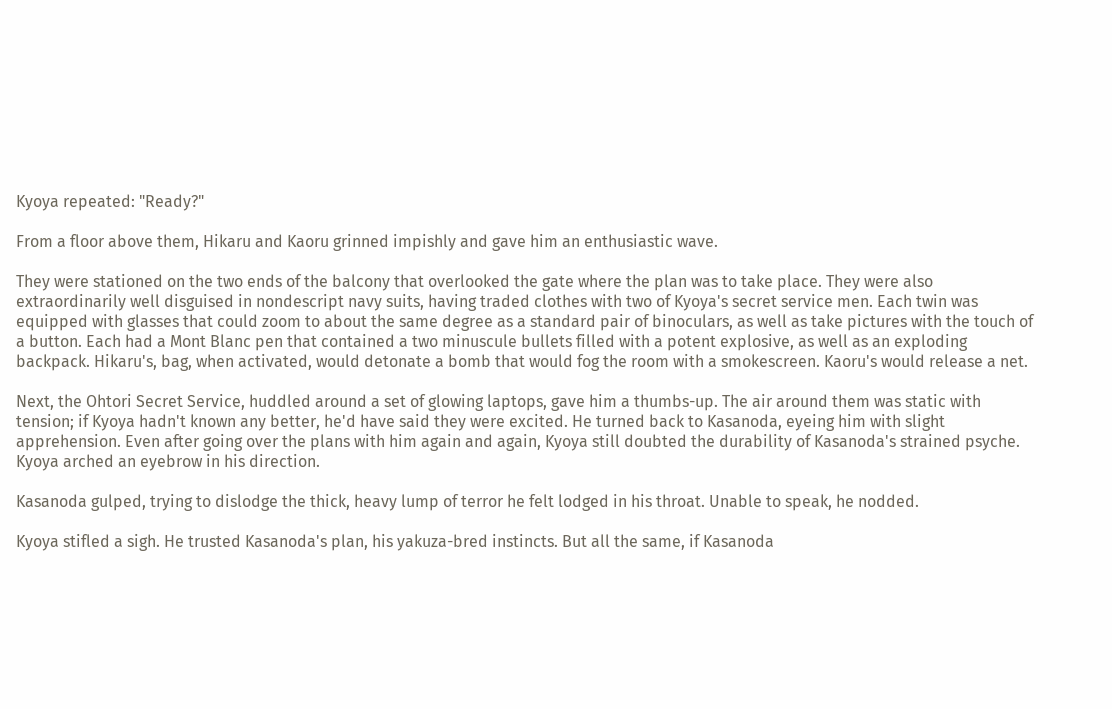Kyoya repeated: "Ready?"

From a floor above them, Hikaru and Kaoru grinned impishly and gave him an enthusiastic wave.

They were stationed on the two ends of the balcony that overlooked the gate where the plan was to take place. They were also extraordinarily well disguised in nondescript navy suits, having traded clothes with two of Kyoya's secret service men. Each twin was equipped with glasses that could zoom to about the same degree as a standard pair of binoculars, as well as take pictures with the touch of a button. Each had a Mont Blanc pen that contained a two minuscule bullets filled with a potent explosive, as well as an exploding backpack. Hikaru's, bag, when activated, would detonate a bomb that would fog the room with a smokescreen. Kaoru's would release a net.

Next, the Ohtori Secret Service, huddled around a set of glowing laptops, gave him a thumbs-up. The air around them was static with tension; if Kyoya hadn't known any better, he'd have said they were excited. He turned back to Kasanoda, eyeing him with slight apprehension. Even after going over the plans with him again and again, Kyoya still doubted the durability of Kasanoda's strained psyche. Kyoya arched an eyebrow in his direction.

Kasanoda gulped, trying to dislodge the thick, heavy lump of terror he felt lodged in his throat. Unable to speak, he nodded.

Kyoya stifled a sigh. He trusted Kasanoda's plan, his yakuza-bred instincts. But all the same, if Kasanoda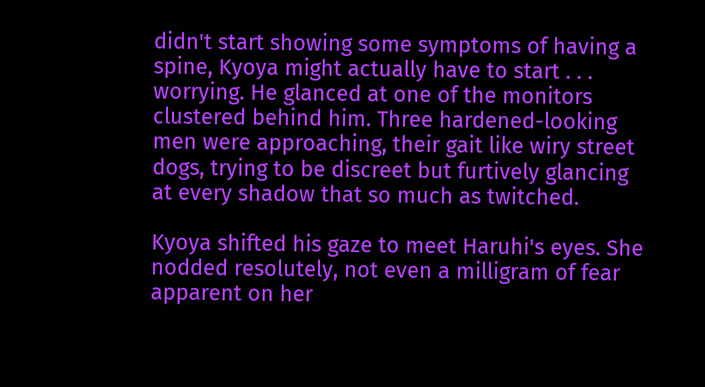didn't start showing some symptoms of having a spine, Kyoya might actually have to start . . . worrying. He glanced at one of the monitors clustered behind him. Three hardened-looking men were approaching, their gait like wiry street dogs, trying to be discreet but furtively glancing at every shadow that so much as twitched.

Kyoya shifted his gaze to meet Haruhi's eyes. She nodded resolutely, not even a milligram of fear apparent on her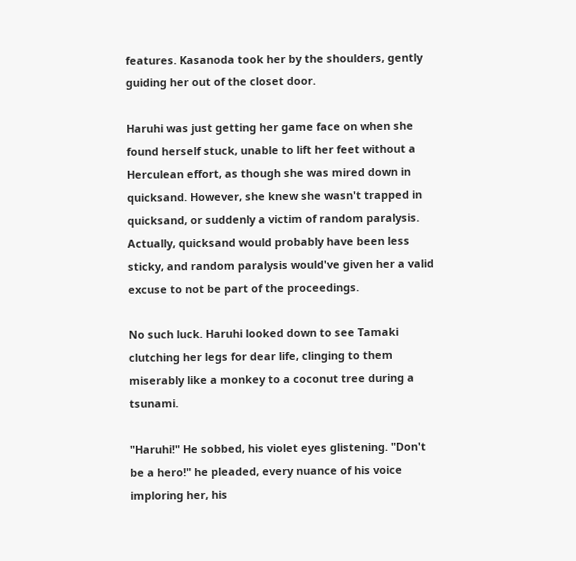features. Kasanoda took her by the shoulders, gently guiding her out of the closet door.

Haruhi was just getting her game face on when she found herself stuck, unable to lift her feet without a Herculean effort, as though she was mired down in quicksand. However, she knew she wasn't trapped in quicksand, or suddenly a victim of random paralysis. Actually, quicksand would probably have been less sticky, and random paralysis would've given her a valid excuse to not be part of the proceedings.

No such luck. Haruhi looked down to see Tamaki clutching her legs for dear life, clinging to them miserably like a monkey to a coconut tree during a tsunami.

"Haruhi!" He sobbed, his violet eyes glistening. "Don't be a hero!" he pleaded, every nuance of his voice imploring her, his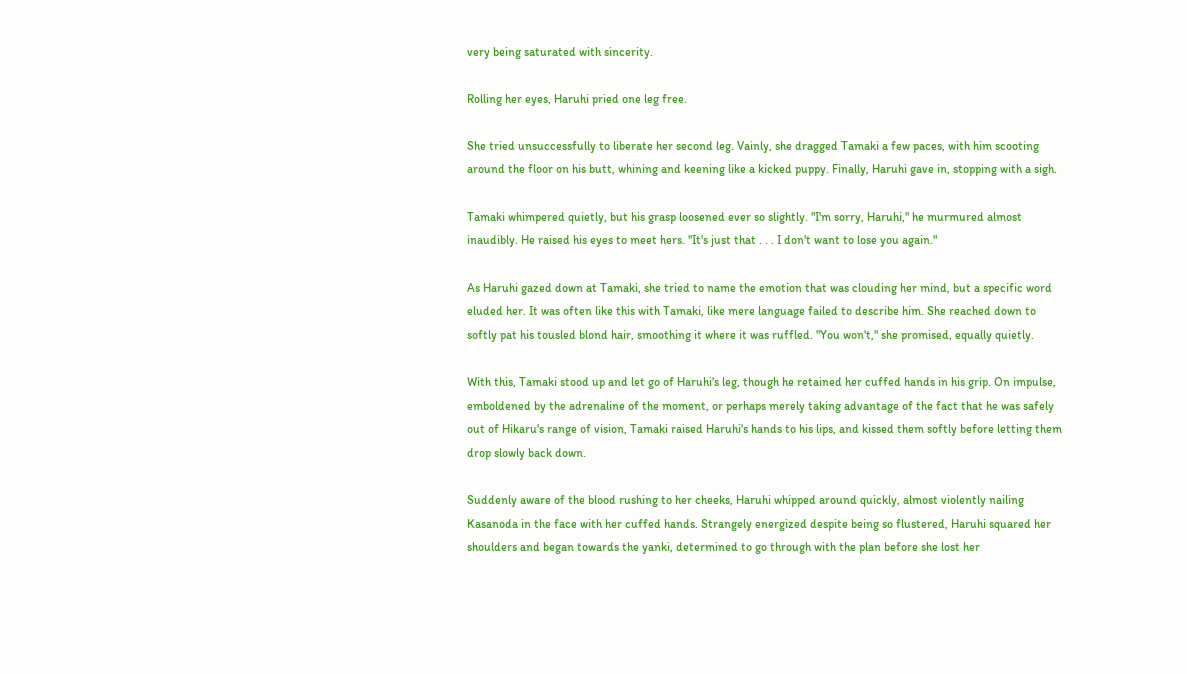very being saturated with sincerity.

Rolling her eyes, Haruhi pried one leg free.

She tried unsuccessfully to liberate her second leg. Vainly, she dragged Tamaki a few paces, with him scooting around the floor on his butt, whining and keening like a kicked puppy. Finally, Haruhi gave in, stopping with a sigh.

Tamaki whimpered quietly, but his grasp loosened ever so slightly. "I'm sorry, Haruhi," he murmured almost inaudibly. He raised his eyes to meet hers. "It's just that . . . I don't want to lose you again."

As Haruhi gazed down at Tamaki, she tried to name the emotion that was clouding her mind, but a specific word eluded her. It was often like this with Tamaki, like mere language failed to describe him. She reached down to softly pat his tousled blond hair, smoothing it where it was ruffled. "You won't," she promised, equally quietly.

With this, Tamaki stood up and let go of Haruhi's leg, though he retained her cuffed hands in his grip. On impulse, emboldened by the adrenaline of the moment, or perhaps merely taking advantage of the fact that he was safely out of Hikaru's range of vision, Tamaki raised Haruhi's hands to his lips, and kissed them softly before letting them drop slowly back down.

Suddenly aware of the blood rushing to her cheeks, Haruhi whipped around quickly, almost violently nailing Kasanoda in the face with her cuffed hands. Strangely energized despite being so flustered, Haruhi squared her shoulders and began towards the yanki, determined to go through with the plan before she lost her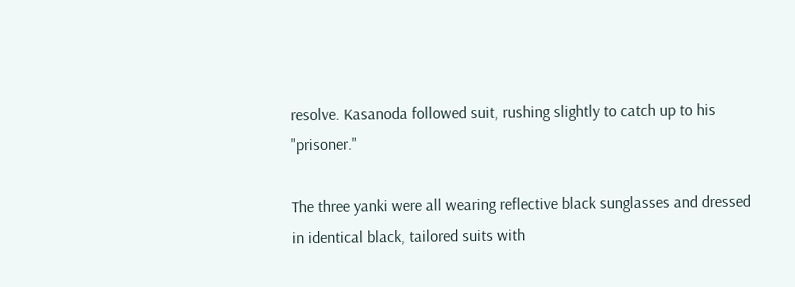resolve. Kasanoda followed suit, rushing slightly to catch up to his "prisoner."

The three yanki were all wearing reflective black sunglasses and dressed in identical black, tailored suits with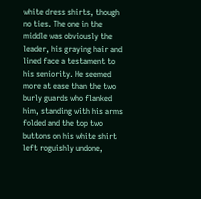white dress shirts, though no ties. The one in the middle was obviously the leader, his graying hair and lined face a testament to his seniority. He seemed more at ease than the two burly guards who flanked him, standing with his arms folded and the top two buttons on his white shirt left roguishly undone,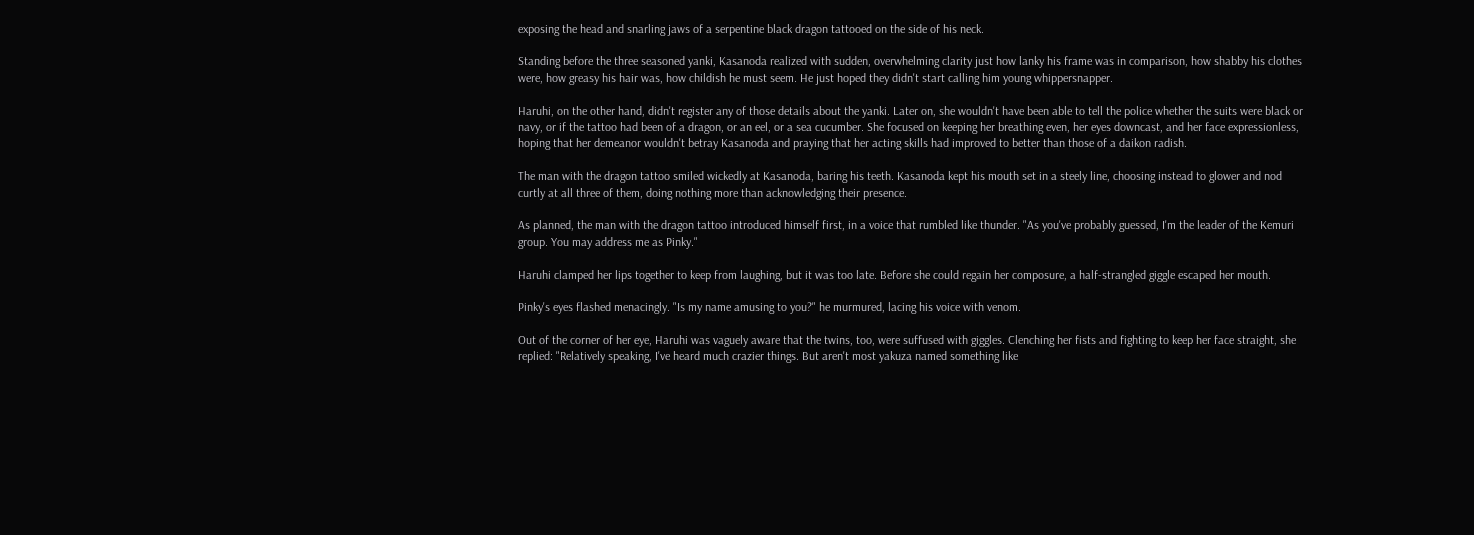exposing the head and snarling jaws of a serpentine black dragon tattooed on the side of his neck.

Standing before the three seasoned yanki, Kasanoda realized with sudden, overwhelming clarity just how lanky his frame was in comparison, how shabby his clothes were, how greasy his hair was, how childish he must seem. He just hoped they didn't start calling him young whippersnapper.

Haruhi, on the other hand, didn't register any of those details about the yanki. Later on, she wouldn't have been able to tell the police whether the suits were black or navy, or if the tattoo had been of a dragon, or an eel, or a sea cucumber. She focused on keeping her breathing even, her eyes downcast, and her face expressionless, hoping that her demeanor wouldn't betray Kasanoda and praying that her acting skills had improved to better than those of a daikon radish.

The man with the dragon tattoo smiled wickedly at Kasanoda, baring his teeth. Kasanoda kept his mouth set in a steely line, choosing instead to glower and nod curtly at all three of them, doing nothing more than acknowledging their presence.

As planned, the man with the dragon tattoo introduced himself first, in a voice that rumbled like thunder. "As you've probably guessed, I'm the leader of the Kemuri group. You may address me as Pinky."

Haruhi clamped her lips together to keep from laughing, but it was too late. Before she could regain her composure, a half-strangled giggle escaped her mouth.

Pinky's eyes flashed menacingly. "Is my name amusing to you?" he murmured, lacing his voice with venom.

Out of the corner of her eye, Haruhi was vaguely aware that the twins, too, were suffused with giggles. Clenching her fists and fighting to keep her face straight, she replied: "Relatively speaking, I've heard much crazier things. But aren't most yakuza named something like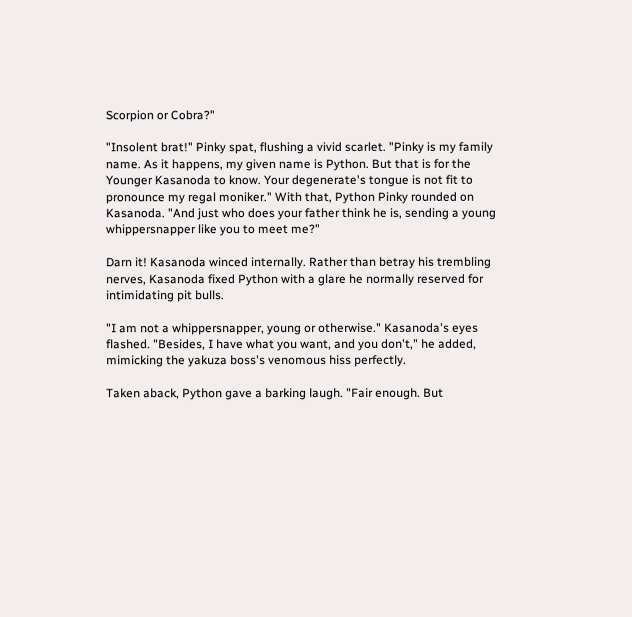Scorpion or Cobra?"

"Insolent brat!" Pinky spat, flushing a vivid scarlet. "Pinky is my family name. As it happens, my given name is Python. But that is for the Younger Kasanoda to know. Your degenerate's tongue is not fit to pronounce my regal moniker." With that, Python Pinky rounded on Kasanoda. "And just who does your father think he is, sending a young whippersnapper like you to meet me?"

Darn it! Kasanoda winced internally. Rather than betray his trembling nerves, Kasanoda fixed Python with a glare he normally reserved for intimidating pit bulls.

"I am not a whippersnapper, young or otherwise." Kasanoda's eyes flashed. "Besides, I have what you want, and you don't," he added, mimicking the yakuza boss's venomous hiss perfectly.

Taken aback, Python gave a barking laugh. "Fair enough. But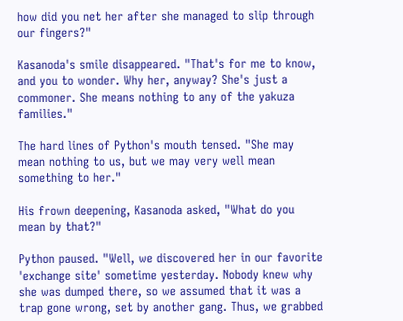how did you net her after she managed to slip through our fingers?"

Kasanoda's smile disappeared. "That's for me to know, and you to wonder. Why her, anyway? She's just a commoner. She means nothing to any of the yakuza families."

The hard lines of Python's mouth tensed. "She may mean nothing to us, but we may very well mean something to her."

His frown deepening, Kasanoda asked, "What do you mean by that?"

Python paused. "Well, we discovered her in our favorite 'exchange site' sometime yesterday. Nobody knew why she was dumped there, so we assumed that it was a trap gone wrong, set by another gang. Thus, we grabbed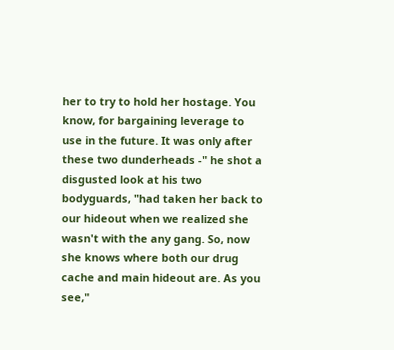her to try to hold her hostage. You know, for bargaining leverage to use in the future. It was only after these two dunderheads -" he shot a disgusted look at his two bodyguards, "had taken her back to our hideout when we realized she wasn't with the any gang. So, now she knows where both our drug cache and main hideout are. As you see,"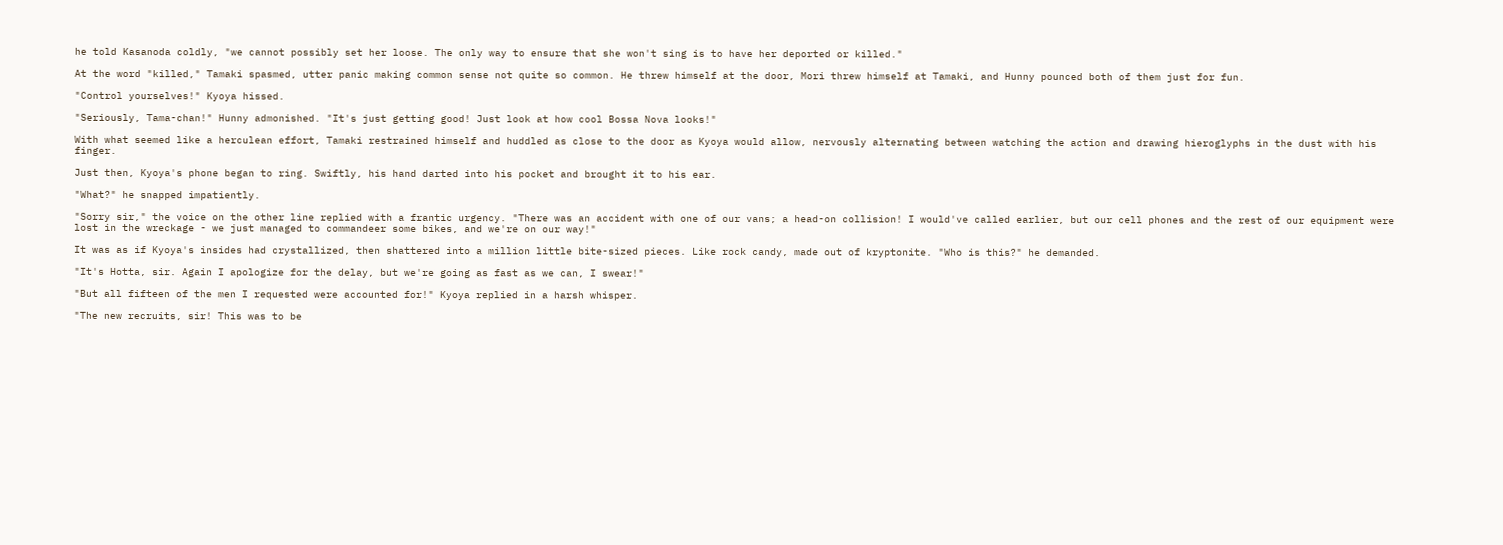he told Kasanoda coldly, "we cannot possibly set her loose. The only way to ensure that she won't sing is to have her deported or killed."

At the word "killed," Tamaki spasmed, utter panic making common sense not quite so common. He threw himself at the door, Mori threw himself at Tamaki, and Hunny pounced both of them just for fun.

"Control yourselves!" Kyoya hissed.

"Seriously, Tama-chan!" Hunny admonished. "It's just getting good! Just look at how cool Bossa Nova looks!"

With what seemed like a herculean effort, Tamaki restrained himself and huddled as close to the door as Kyoya would allow, nervously alternating between watching the action and drawing hieroglyphs in the dust with his finger.

Just then, Kyoya's phone began to ring. Swiftly, his hand darted into his pocket and brought it to his ear.

"What?" he snapped impatiently.

"Sorry sir," the voice on the other line replied with a frantic urgency. "There was an accident with one of our vans; a head-on collision! I would've called earlier, but our cell phones and the rest of our equipment were lost in the wreckage - we just managed to commandeer some bikes, and we're on our way!"

It was as if Kyoya's insides had crystallized, then shattered into a million little bite-sized pieces. Like rock candy, made out of kryptonite. "Who is this?" he demanded.

"It's Hotta, sir. Again I apologize for the delay, but we're going as fast as we can, I swear!"

"But all fifteen of the men I requested were accounted for!" Kyoya replied in a harsh whisper.

"The new recruits, sir! This was to be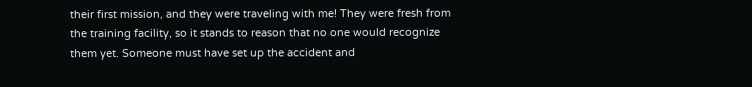their first mission, and they were traveling with me! They were fresh from the training facility, so it stands to reason that no one would recognize them yet. Someone must have set up the accident and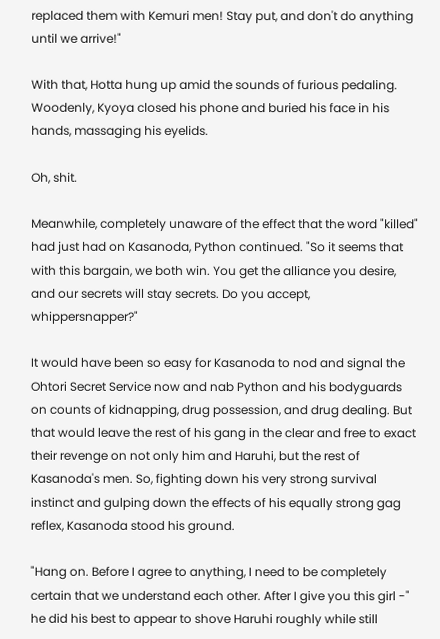replaced them with Kemuri men! Stay put, and don't do anything until we arrive!"

With that, Hotta hung up amid the sounds of furious pedaling. Woodenly, Kyoya closed his phone and buried his face in his hands, massaging his eyelids.

Oh, shit.

Meanwhile, completely unaware of the effect that the word "killed" had just had on Kasanoda, Python continued. "So it seems that with this bargain, we both win. You get the alliance you desire, and our secrets will stay secrets. Do you accept, whippersnapper?"

It would have been so easy for Kasanoda to nod and signal the Ohtori Secret Service now and nab Python and his bodyguards on counts of kidnapping, drug possession, and drug dealing. But that would leave the rest of his gang in the clear and free to exact their revenge on not only him and Haruhi, but the rest of Kasanoda's men. So, fighting down his very strong survival instinct and gulping down the effects of his equally strong gag reflex, Kasanoda stood his ground.

"Hang on. Before I agree to anything, I need to be completely certain that we understand each other. After I give you this girl -" he did his best to appear to shove Haruhi roughly while still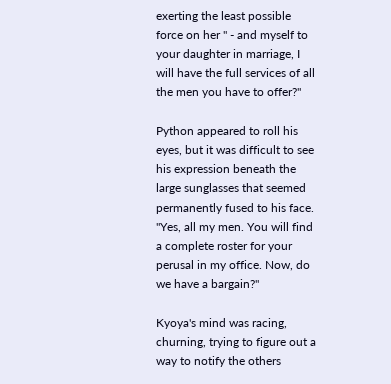exerting the least possible force on her " - and myself to your daughter in marriage, I will have the full services of all the men you have to offer?"

Python appeared to roll his eyes, but it was difficult to see his expression beneath the large sunglasses that seemed permanently fused to his face. "Yes, all my men. You will find a complete roster for your perusal in my office. Now, do we have a bargain?"

Kyoya's mind was racing, churning, trying to figure out a way to notify the others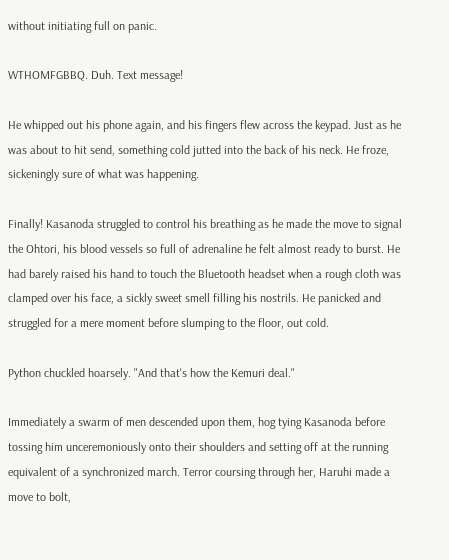without initiating full on panic.

WTHOMFGBBQ. Duh. Text message!

He whipped out his phone again, and his fingers flew across the keypad. Just as he was about to hit send, something cold jutted into the back of his neck. He froze, sickeningly sure of what was happening.

Finally! Kasanoda struggled to control his breathing as he made the move to signal the Ohtori, his blood vessels so full of adrenaline he felt almost ready to burst. He had barely raised his hand to touch the Bluetooth headset when a rough cloth was clamped over his face, a sickly sweet smell filling his nostrils. He panicked and struggled for a mere moment before slumping to the floor, out cold.

Python chuckled hoarsely. "And that's how the Kemuri deal."

Immediately a swarm of men descended upon them, hog tying Kasanoda before tossing him unceremoniously onto their shoulders and setting off at the running equivalent of a synchronized march. Terror coursing through her, Haruhi made a move to bolt,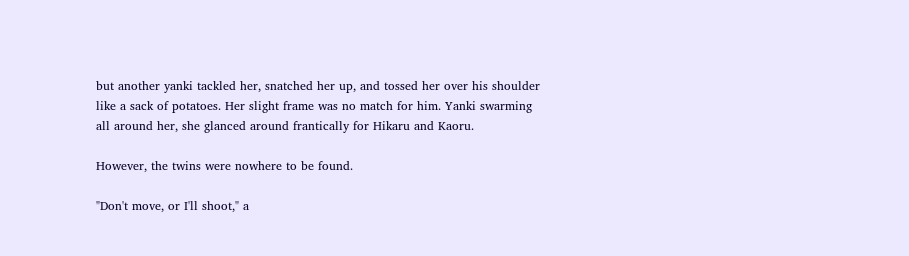but another yanki tackled her, snatched her up, and tossed her over his shoulder like a sack of potatoes. Her slight frame was no match for him. Yanki swarming all around her, she glanced around frantically for Hikaru and Kaoru.

However, the twins were nowhere to be found.

"Don't move, or I'll shoot," a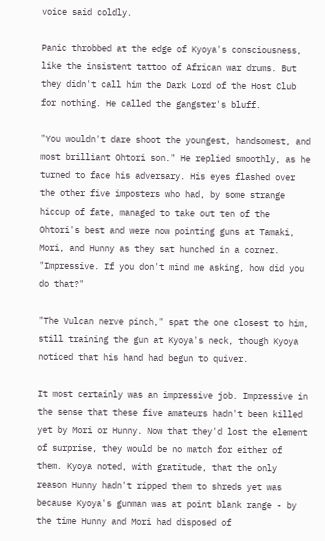voice said coldly.

Panic throbbed at the edge of Kyoya's consciousness, like the insistent tattoo of African war drums. But they didn't call him the Dark Lord of the Host Club for nothing. He called the gangster's bluff.

"You wouldn't dare shoot the youngest, handsomest, and most brilliant Ohtori son." He replied smoothly, as he turned to face his adversary. His eyes flashed over the other five imposters who had, by some strange hiccup of fate, managed to take out ten of the Ohtori's best and were now pointing guns at Tamaki, Mori, and Hunny as they sat hunched in a corner. "Impressive. If you don't mind me asking, how did you do that?"

"The Vulcan nerve pinch," spat the one closest to him, still training the gun at Kyoya's neck, though Kyoya noticed that his hand had begun to quiver.

It most certainly was an impressive job. Impressive in the sense that these five amateurs hadn't been killed yet by Mori or Hunny. Now that they'd lost the element of surprise, they would be no match for either of them. Kyoya noted, with gratitude, that the only reason Hunny hadn't ripped them to shreds yet was because Kyoya's gunman was at point blank range - by the time Hunny and Mori had disposed of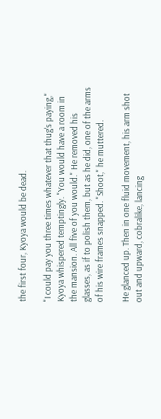the first four, Kyoya would be dead.

"I could pay you three times whatever that thug's paying," Kyoya whispered temptingly. "You would have a room in the mansion. All five of you would." He removed his glasses, as if to polish them, but as he did, one of the arms of his wire frames snapped. "Shoot," he muttered.

He glanced up. Then in one fluid movement, his arm shot out and upward, cobralike, lancing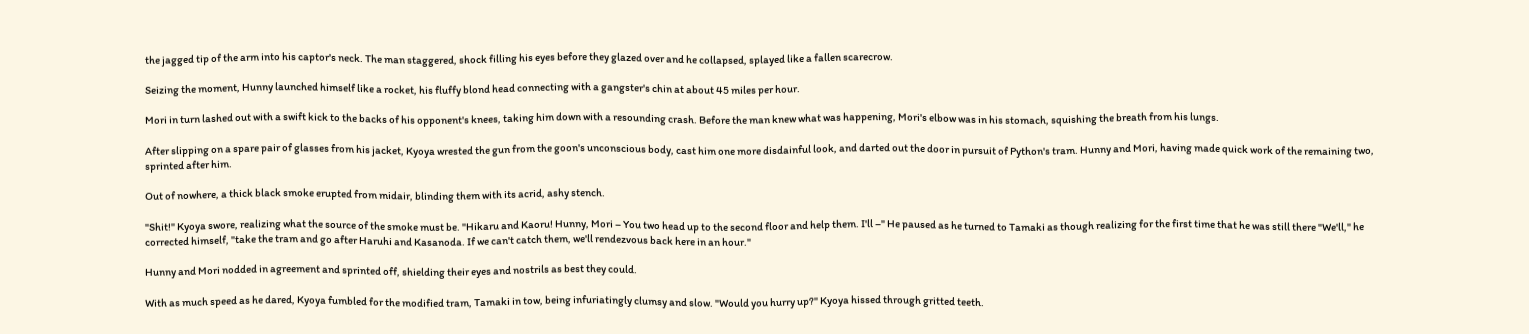the jagged tip of the arm into his captor's neck. The man staggered, shock filling his eyes before they glazed over and he collapsed, splayed like a fallen scarecrow.

Seizing the moment, Hunny launched himself like a rocket, his fluffy blond head connecting with a gangster's chin at about 45 miles per hour.

Mori in turn lashed out with a swift kick to the backs of his opponent's knees, taking him down with a resounding crash. Before the man knew what was happening, Mori's elbow was in his stomach, squishing the breath from his lungs.

After slipping on a spare pair of glasses from his jacket, Kyoya wrested the gun from the goon's unconscious body, cast him one more disdainful look, and darted out the door in pursuit of Python's tram. Hunny and Mori, having made quick work of the remaining two, sprinted after him.

Out of nowhere, a thick black smoke erupted from midair, blinding them with its acrid, ashy stench.

"Shit!" Kyoya swore, realizing what the source of the smoke must be. "Hikaru and Kaoru! Hunny, Mori – You two head up to the second floor and help them. I'll –" He paused as he turned to Tamaki as though realizing for the first time that he was still there "We'll," he corrected himself, "take the tram and go after Haruhi and Kasanoda. If we can't catch them, we'll rendezvous back here in an hour."

Hunny and Mori nodded in agreement and sprinted off, shielding their eyes and nostrils as best they could.

With as much speed as he dared, Kyoya fumbled for the modified tram, Tamaki in tow, being infuriatingly clumsy and slow. "Would you hurry up?" Kyoya hissed through gritted teeth.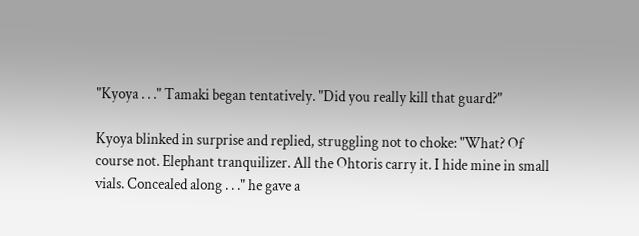"Kyoya . . ." Tamaki began tentatively. "Did you really kill that guard?"

Kyoya blinked in surprise and replied, struggling not to choke: "What? Of course not. Elephant tranquilizer. All the Ohtoris carry it. I hide mine in small vials. Concealed along . . ." he gave a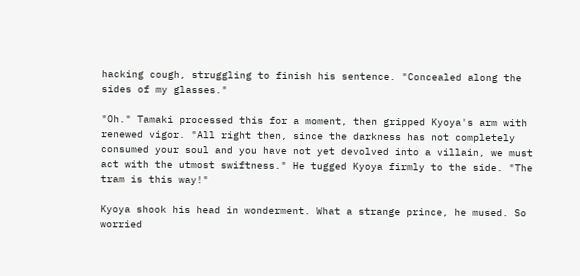hacking cough, struggling to finish his sentence. "Concealed along the sides of my glasses."

"Oh." Tamaki processed this for a moment, then gripped Kyoya's arm with renewed vigor. "All right then, since the darkness has not completely consumed your soul and you have not yet devolved into a villain, we must act with the utmost swiftness." He tugged Kyoya firmly to the side. "The tram is this way!"

Kyoya shook his head in wonderment. What a strange prince, he mused. So worried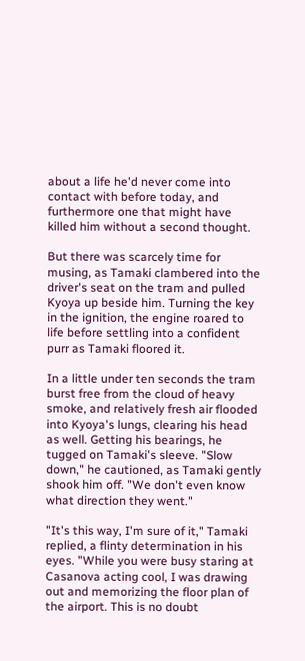about a life he'd never come into contact with before today, and furthermore one that might have killed him without a second thought.

But there was scarcely time for musing, as Tamaki clambered into the driver's seat on the tram and pulled Kyoya up beside him. Turning the key in the ignition, the engine roared to life before settling into a confident purr as Tamaki floored it.

In a little under ten seconds the tram burst free from the cloud of heavy smoke, and relatively fresh air flooded into Kyoya's lungs, clearing his head as well. Getting his bearings, he tugged on Tamaki's sleeve. "Slow down," he cautioned, as Tamaki gently shook him off. "We don't even know what direction they went."

"It's this way, I'm sure of it," Tamaki replied, a flinty determination in his eyes. "While you were busy staring at Casanova acting cool, I was drawing out and memorizing the floor plan of the airport. This is no doubt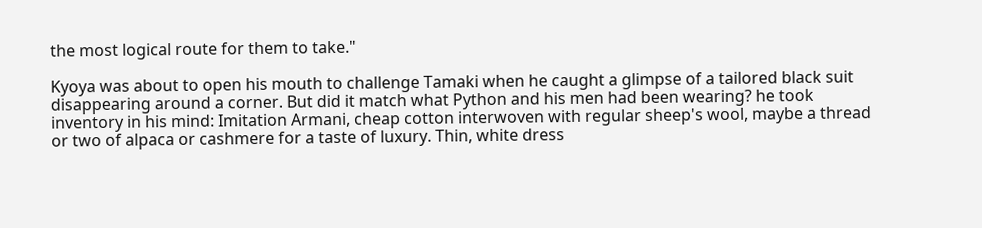the most logical route for them to take."

Kyoya was about to open his mouth to challenge Tamaki when he caught a glimpse of a tailored black suit disappearing around a corner. But did it match what Python and his men had been wearing? he took inventory in his mind: Imitation Armani, cheap cotton interwoven with regular sheep's wool, maybe a thread or two of alpaca or cashmere for a taste of luxury. Thin, white dress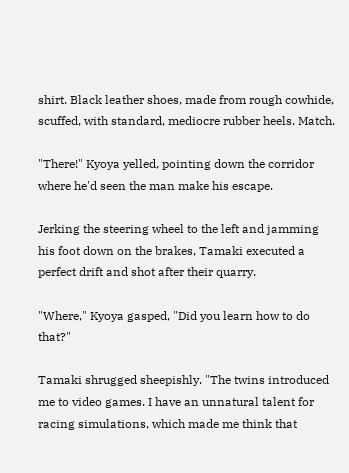shirt. Black leather shoes, made from rough cowhide, scuffed, with standard, mediocre rubber heels. Match.

"There!" Kyoya yelled, pointing down the corridor where he'd seen the man make his escape.

Jerking the steering wheel to the left and jamming his foot down on the brakes, Tamaki executed a perfect drift and shot after their quarry.

"Where," Kyoya gasped, "Did you learn how to do that?"

Tamaki shrugged sheepishly. "The twins introduced me to video games. I have an unnatural talent for racing simulations, which made me think that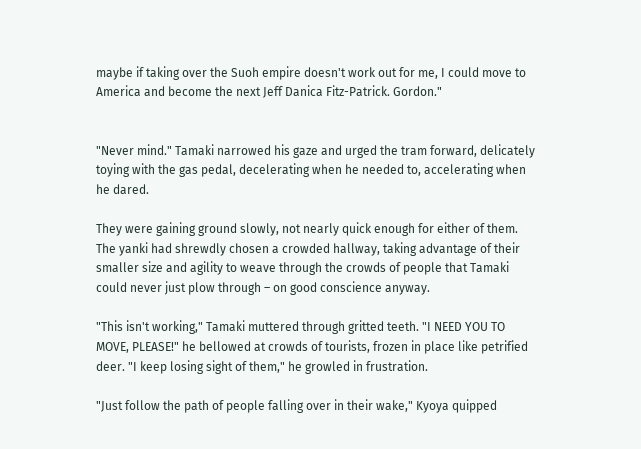maybe if taking over the Suoh empire doesn't work out for me, I could move to America and become the next Jeff Danica Fitz-Patrick. Gordon."


"Never mind." Tamaki narrowed his gaze and urged the tram forward, delicately toying with the gas pedal, decelerating when he needed to, accelerating when he dared.

They were gaining ground slowly, not nearly quick enough for either of them. The yanki had shrewdly chosen a crowded hallway, taking advantage of their smaller size and agility to weave through the crowds of people that Tamaki could never just plow through – on good conscience anyway.

"This isn't working," Tamaki muttered through gritted teeth. "I NEED YOU TO MOVE, PLEASE!" he bellowed at crowds of tourists, frozen in place like petrified deer. "I keep losing sight of them," he growled in frustration.

"Just follow the path of people falling over in their wake," Kyoya quipped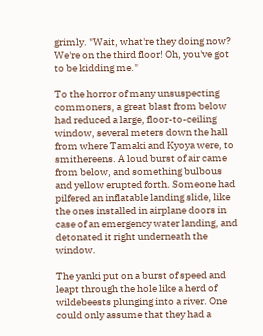grimly. "Wait, what're they doing now? We're on the third floor! Oh, you've got to be kidding me."

To the horror of many unsuspecting commoners, a great blast from below had reduced a large, floor-to-ceiling window, several meters down the hall from where Tamaki and Kyoya were, to smithereens. A loud burst of air came from below, and something bulbous and yellow erupted forth. Someone had pilfered an inflatable landing slide, like the ones installed in airplane doors in case of an emergency water landing, and detonated it right underneath the window.

The yanki put on a burst of speed and leapt through the hole like a herd of wildebeests plunging into a river. One could only assume that they had a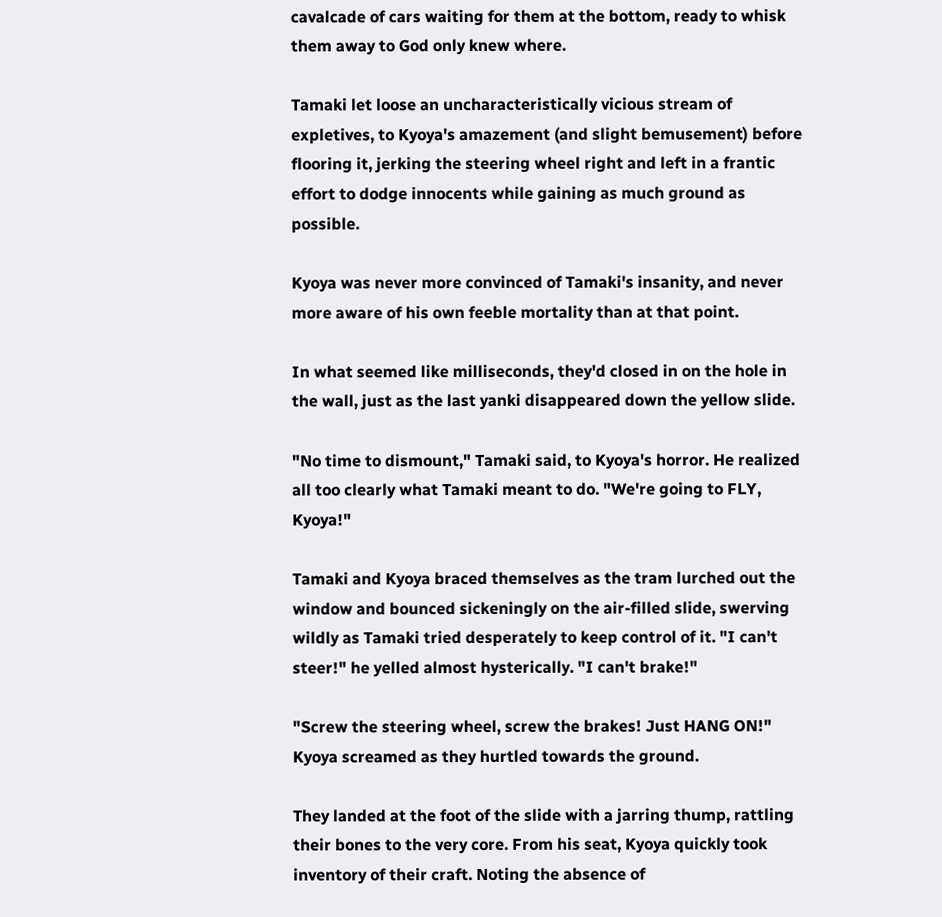cavalcade of cars waiting for them at the bottom, ready to whisk them away to God only knew where.

Tamaki let loose an uncharacteristically vicious stream of expletives, to Kyoya's amazement (and slight bemusement) before flooring it, jerking the steering wheel right and left in a frantic effort to dodge innocents while gaining as much ground as possible.

Kyoya was never more convinced of Tamaki's insanity, and never more aware of his own feeble mortality than at that point.

In what seemed like milliseconds, they'd closed in on the hole in the wall, just as the last yanki disappeared down the yellow slide.

"No time to dismount," Tamaki said, to Kyoya's horror. He realized all too clearly what Tamaki meant to do. "We're going to FLY, Kyoya!"

Tamaki and Kyoya braced themselves as the tram lurched out the window and bounced sickeningly on the air-filled slide, swerving wildly as Tamaki tried desperately to keep control of it. "I can't steer!" he yelled almost hysterically. "I can't brake!"

"Screw the steering wheel, screw the brakes! Just HANG ON!" Kyoya screamed as they hurtled towards the ground.

They landed at the foot of the slide with a jarring thump, rattling their bones to the very core. From his seat, Kyoya quickly took inventory of their craft. Noting the absence of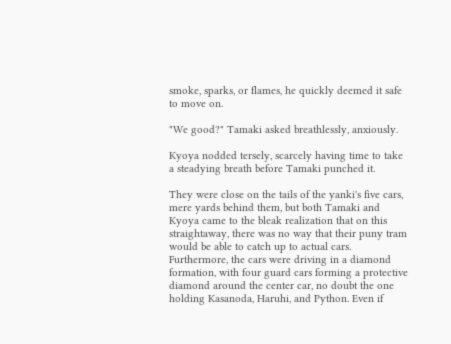smoke, sparks, or flames, he quickly deemed it safe to move on.

"We good?" Tamaki asked breathlessly, anxiously.

Kyoya nodded tersely, scarcely having time to take a steadying breath before Tamaki punched it.

They were close on the tails of the yanki's five cars, mere yards behind them, but both Tamaki and Kyoya came to the bleak realization that on this straightaway, there was no way that their puny tram would be able to catch up to actual cars. Furthermore, the cars were driving in a diamond formation, with four guard cars forming a protective diamond around the center car, no doubt the one holding Kasanoda, Haruhi, and Python. Even if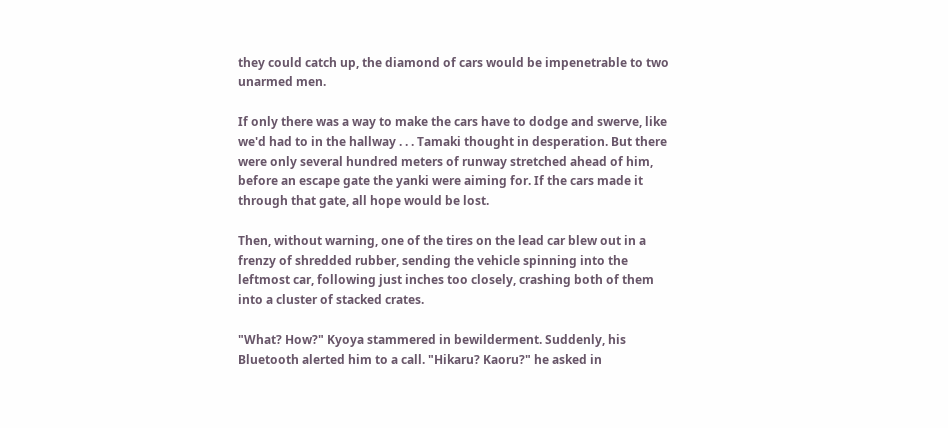they could catch up, the diamond of cars would be impenetrable to two unarmed men.

If only there was a way to make the cars have to dodge and swerve, like we'd had to in the hallway . . . Tamaki thought in desperation. But there were only several hundred meters of runway stretched ahead of him, before an escape gate the yanki were aiming for. If the cars made it through that gate, all hope would be lost.

Then, without warning, one of the tires on the lead car blew out in a frenzy of shredded rubber, sending the vehicle spinning into the leftmost car, following just inches too closely, crashing both of them into a cluster of stacked crates.

"What? How?" Kyoya stammered in bewilderment. Suddenly, his Bluetooth alerted him to a call. "Hikaru? Kaoru?" he asked in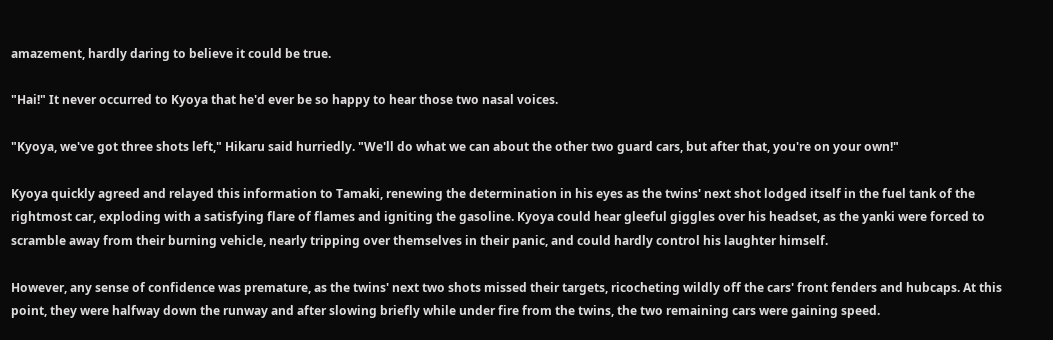amazement, hardly daring to believe it could be true.

"Hai!" It never occurred to Kyoya that he'd ever be so happy to hear those two nasal voices.

"Kyoya, we've got three shots left," Hikaru said hurriedly. "We'll do what we can about the other two guard cars, but after that, you're on your own!"

Kyoya quickly agreed and relayed this information to Tamaki, renewing the determination in his eyes as the twins' next shot lodged itself in the fuel tank of the rightmost car, exploding with a satisfying flare of flames and igniting the gasoline. Kyoya could hear gleeful giggles over his headset, as the yanki were forced to scramble away from their burning vehicle, nearly tripping over themselves in their panic, and could hardly control his laughter himself.

However, any sense of confidence was premature, as the twins' next two shots missed their targets, ricocheting wildly off the cars' front fenders and hubcaps. At this point, they were halfway down the runway and after slowing briefly while under fire from the twins, the two remaining cars were gaining speed.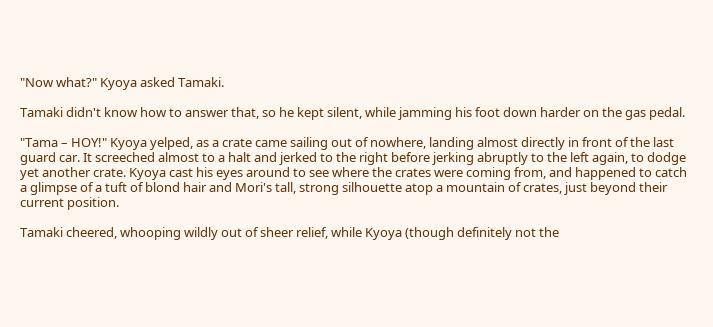"Now what?" Kyoya asked Tamaki.

Tamaki didn't know how to answer that, so he kept silent, while jamming his foot down harder on the gas pedal.

"Tama – HOY!" Kyoya yelped, as a crate came sailing out of nowhere, landing almost directly in front of the last guard car. It screeched almost to a halt and jerked to the right before jerking abruptly to the left again, to dodge yet another crate. Kyoya cast his eyes around to see where the crates were coming from, and happened to catch a glimpse of a tuft of blond hair and Mori's tall, strong silhouette atop a mountain of crates, just beyond their current position.

Tamaki cheered, whooping wildly out of sheer relief, while Kyoya (though definitely not the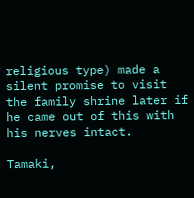religious type) made a silent promise to visit the family shrine later if he came out of this with his nerves intact.

Tamaki,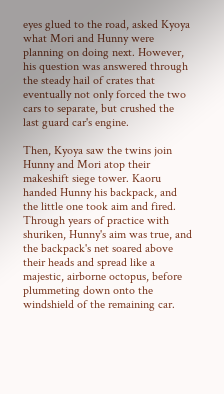eyes glued to the road, asked Kyoya what Mori and Hunny were planning on doing next. However, his question was answered through the steady hail of crates that eventually not only forced the two cars to separate, but crushed the last guard car's engine.

Then, Kyoya saw the twins join Hunny and Mori atop their makeshift siege tower. Kaoru handed Hunny his backpack, and the little one took aim and fired. Through years of practice with shuriken, Hunny's aim was true, and the backpack's net soared above their heads and spread like a majestic, airborne octopus, before plummeting down onto the windshield of the remaining car.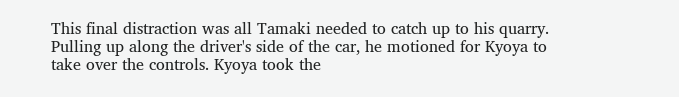This final distraction was all Tamaki needed to catch up to his quarry. Pulling up along the driver's side of the car, he motioned for Kyoya to take over the controls. Kyoya took the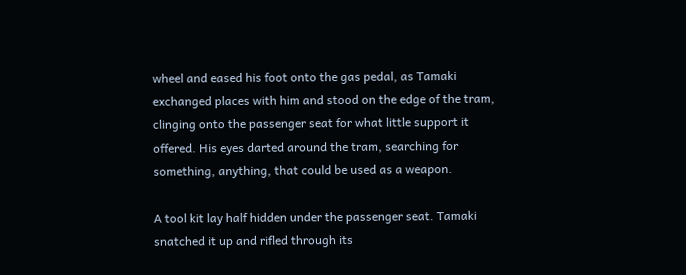wheel and eased his foot onto the gas pedal, as Tamaki exchanged places with him and stood on the edge of the tram, clinging onto the passenger seat for what little support it offered. His eyes darted around the tram, searching for something, anything, that could be used as a weapon.

A tool kit lay half hidden under the passenger seat. Tamaki snatched it up and rifled through its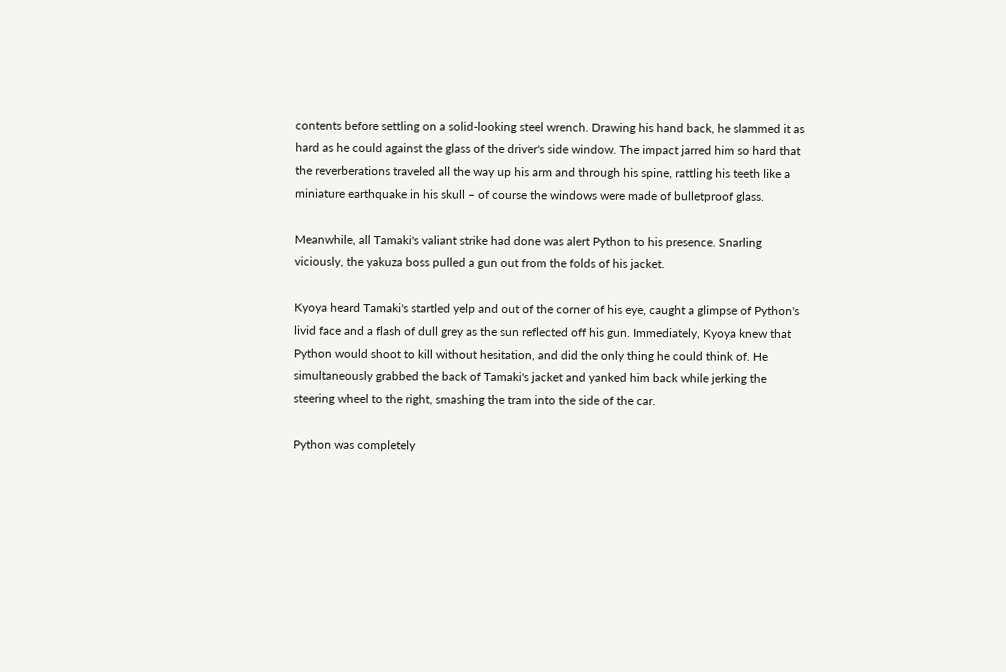contents before settling on a solid-looking steel wrench. Drawing his hand back, he slammed it as hard as he could against the glass of the driver's side window. The impact jarred him so hard that the reverberations traveled all the way up his arm and through his spine, rattling his teeth like a miniature earthquake in his skull – of course the windows were made of bulletproof glass.

Meanwhile, all Tamaki's valiant strike had done was alert Python to his presence. Snarling viciously, the yakuza boss pulled a gun out from the folds of his jacket.

Kyoya heard Tamaki's startled yelp and out of the corner of his eye, caught a glimpse of Python's livid face and a flash of dull grey as the sun reflected off his gun. Immediately, Kyoya knew that Python would shoot to kill without hesitation, and did the only thing he could think of. He simultaneously grabbed the back of Tamaki's jacket and yanked him back while jerking the steering wheel to the right, smashing the tram into the side of the car.

Python was completely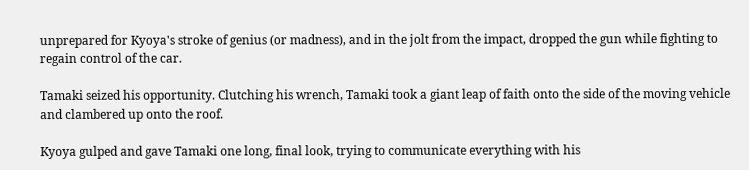unprepared for Kyoya's stroke of genius (or madness), and in the jolt from the impact, dropped the gun while fighting to regain control of the car.

Tamaki seized his opportunity. Clutching his wrench, Tamaki took a giant leap of faith onto the side of the moving vehicle and clambered up onto the roof.

Kyoya gulped and gave Tamaki one long, final look, trying to communicate everything with his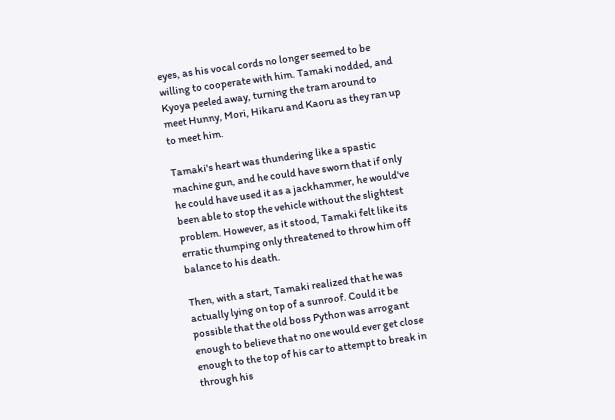eyes, as his vocal cords no longer seemed to be willing to cooperate with him. Tamaki nodded, and Kyoya peeled away, turning the tram around to meet Hunny, Mori, Hikaru and Kaoru as they ran up to meet him.

Tamaki's heart was thundering like a spastic machine gun, and he could have sworn that if only he could have used it as a jackhammer, he would've been able to stop the vehicle without the slightest problem. However, as it stood, Tamaki felt like its erratic thumping only threatened to throw him off balance to his death.

Then, with a start, Tamaki realized that he was actually lying on top of a sunroof. Could it be possible that the old boss Python was arrogant enough to believe that no one would ever get close enough to the top of his car to attempt to break in through his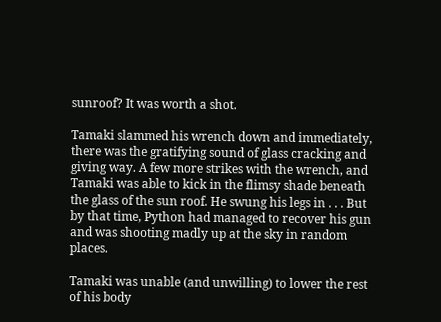sunroof? It was worth a shot.

Tamaki slammed his wrench down and immediately, there was the gratifying sound of glass cracking and giving way. A few more strikes with the wrench, and Tamaki was able to kick in the flimsy shade beneath the glass of the sun roof. He swung his legs in . . . But by that time, Python had managed to recover his gun and was shooting madly up at the sky in random places.

Tamaki was unable (and unwilling) to lower the rest of his body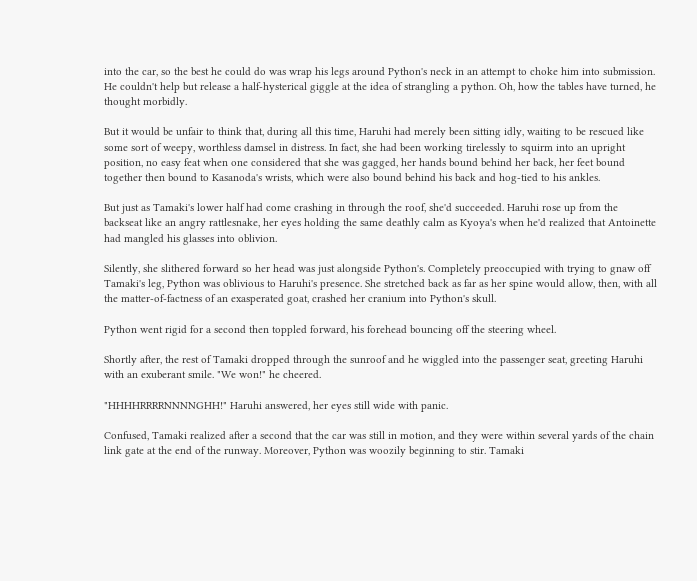into the car, so the best he could do was wrap his legs around Python's neck in an attempt to choke him into submission. He couldn't help but release a half-hysterical giggle at the idea of strangling a python. Oh, how the tables have turned, he thought morbidly.

But it would be unfair to think that, during all this time, Haruhi had merely been sitting idly, waiting to be rescued like some sort of weepy, worthless damsel in distress. In fact, she had been working tirelessly to squirm into an upright position, no easy feat when one considered that she was gagged, her hands bound behind her back, her feet bound together then bound to Kasanoda's wrists, which were also bound behind his back and hog-tied to his ankles.

But just as Tamaki's lower half had come crashing in through the roof, she'd succeeded. Haruhi rose up from the backseat like an angry rattlesnake, her eyes holding the same deathly calm as Kyoya's when he'd realized that Antoinette had mangled his glasses into oblivion.

Silently, she slithered forward so her head was just alongside Python's. Completely preoccupied with trying to gnaw off Tamaki's leg, Python was oblivious to Haruhi's presence. She stretched back as far as her spine would allow, then, with all the matter-of-factness of an exasperated goat, crashed her cranium into Python's skull.

Python went rigid for a second then toppled forward, his forehead bouncing off the steering wheel.

Shortly after, the rest of Tamaki dropped through the sunroof and he wiggled into the passenger seat, greeting Haruhi with an exuberant smile. "We won!" he cheered.

"HHHHRRRRNNNNGHH!" Haruhi answered, her eyes still wide with panic.

Confused, Tamaki realized after a second that the car was still in motion, and they were within several yards of the chain link gate at the end of the runway. Moreover, Python was woozily beginning to stir. Tamaki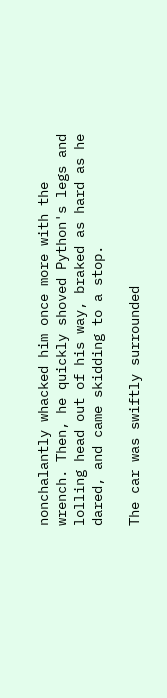nonchalantly whacked him once more with the wrench. Then, he quickly shoved Python's legs and lolling head out of his way, braked as hard as he dared, and came skidding to a stop.

The car was swiftly surrounded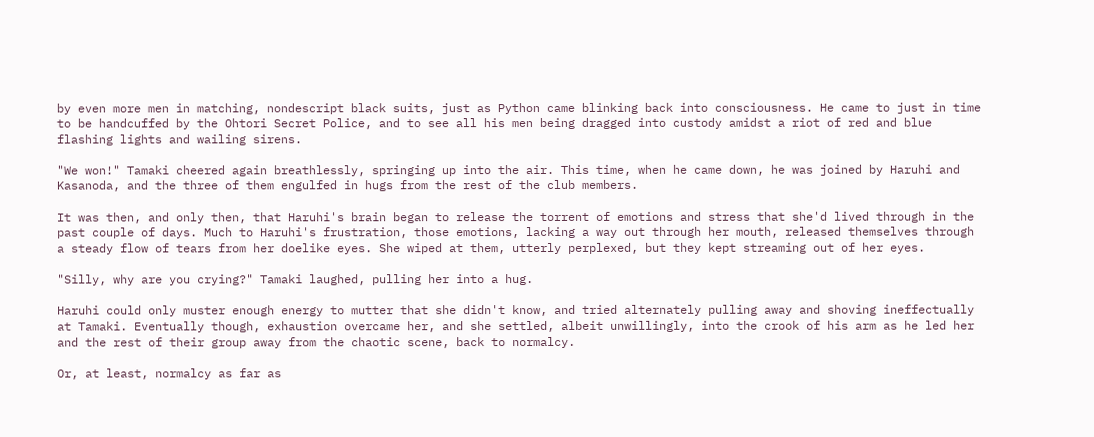by even more men in matching, nondescript black suits, just as Python came blinking back into consciousness. He came to just in time to be handcuffed by the Ohtori Secret Police, and to see all his men being dragged into custody amidst a riot of red and blue flashing lights and wailing sirens.

"We won!" Tamaki cheered again breathlessly, springing up into the air. This time, when he came down, he was joined by Haruhi and Kasanoda, and the three of them engulfed in hugs from the rest of the club members.

It was then, and only then, that Haruhi's brain began to release the torrent of emotions and stress that she'd lived through in the past couple of days. Much to Haruhi's frustration, those emotions, lacking a way out through her mouth, released themselves through a steady flow of tears from her doelike eyes. She wiped at them, utterly perplexed, but they kept streaming out of her eyes.

"Silly, why are you crying?" Tamaki laughed, pulling her into a hug.

Haruhi could only muster enough energy to mutter that she didn't know, and tried alternately pulling away and shoving ineffectually at Tamaki. Eventually though, exhaustion overcame her, and she settled, albeit unwillingly, into the crook of his arm as he led her and the rest of their group away from the chaotic scene, back to normalcy.

Or, at least, normalcy as far as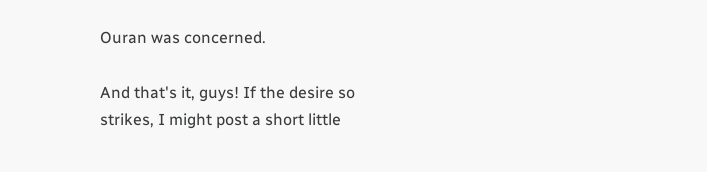Ouran was concerned.

And that's it, guys! If the desire so strikes, I might post a short little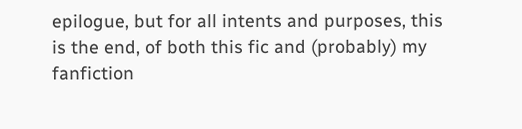epilogue, but for all intents and purposes, this is the end, of both this fic and (probably) my fanfiction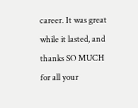career. It was great while it lasted, and thanks SO MUCH for all your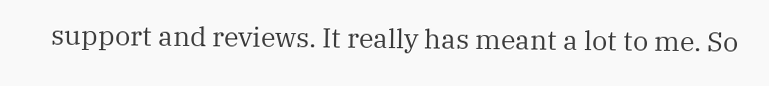support and reviews. It really has meant a lot to me. So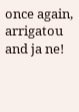once again, arrigatou and ja ne!